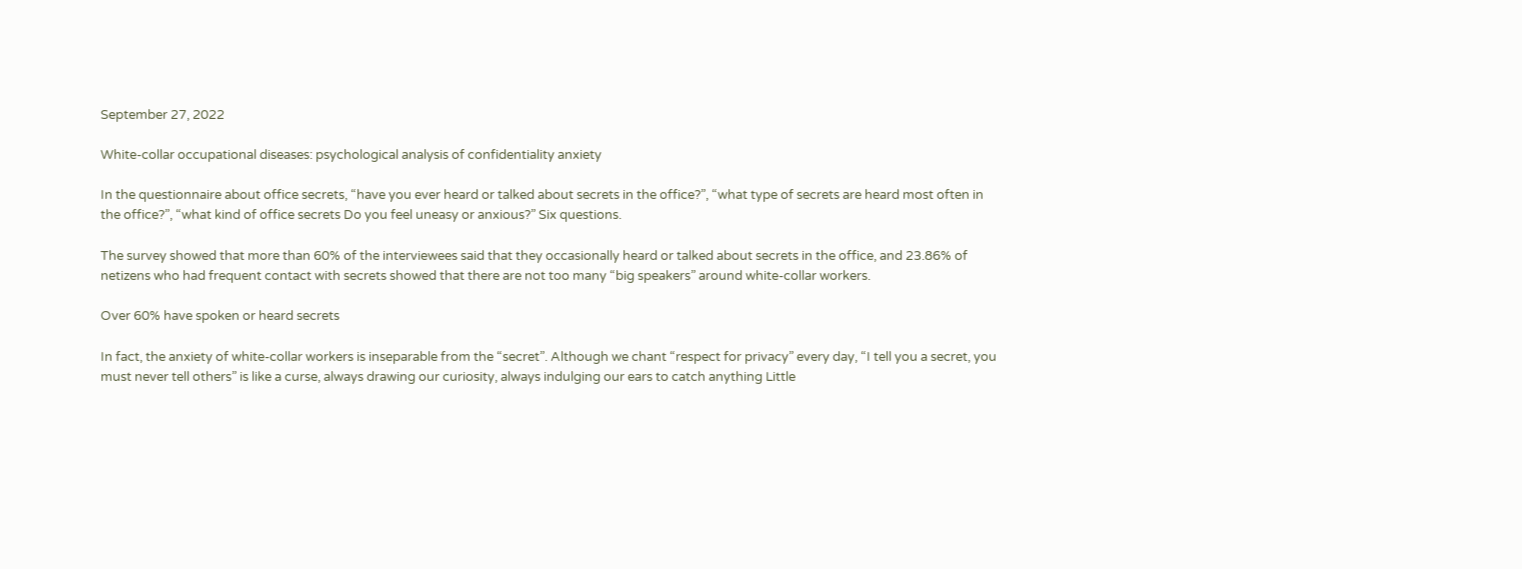September 27, 2022

White-collar occupational diseases: psychological analysis of confidentiality anxiety

In the questionnaire about office secrets, “have you ever heard or talked about secrets in the office?”, “what type of secrets are heard most often in the office?”, “what kind of office secrets Do you feel uneasy or anxious?” Six questions.

The survey showed that more than 60% of the interviewees said that they occasionally heard or talked about secrets in the office, and 23.86% of netizens who had frequent contact with secrets showed that there are not too many “big speakers” around white-collar workers.

Over 60% have spoken or heard secrets

In fact, the anxiety of white-collar workers is inseparable from the “secret”. Although we chant “respect for privacy” every day, “I tell you a secret, you must never tell others” is like a curse, always drawing our curiosity, always indulging our ears to catch anything Little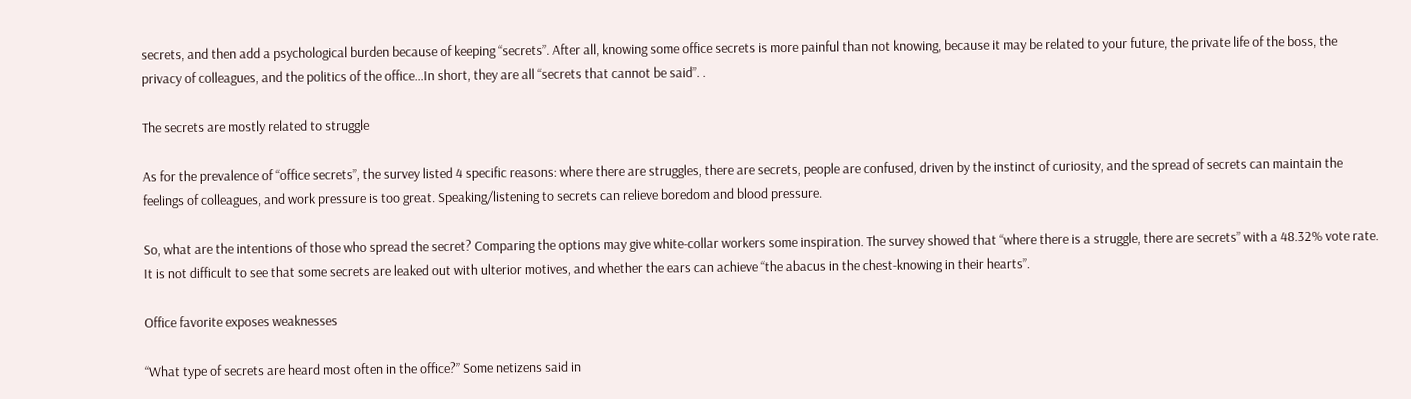secrets, and then add a psychological burden because of keeping “secrets”. After all, knowing some office secrets is more painful than not knowing, because it may be related to your future, the private life of the boss, the privacy of colleagues, and the politics of the office…In short, they are all “secrets that cannot be said”. .

The secrets are mostly related to struggle

As for the prevalence of “office secrets”, the survey listed 4 specific reasons: where there are struggles, there are secrets, people are confused, driven by the instinct of curiosity, and the spread of secrets can maintain the feelings of colleagues, and work pressure is too great. Speaking/listening to secrets can relieve boredom and blood pressure.

So, what are the intentions of those who spread the secret? Comparing the options may give white-collar workers some inspiration. The survey showed that “where there is a struggle, there are secrets” with a 48.32% vote rate. It is not difficult to see that some secrets are leaked out with ulterior motives, and whether the ears can achieve “the abacus in the chest-knowing in their hearts”.

Office favorite exposes weaknesses

“What type of secrets are heard most often in the office?” Some netizens said in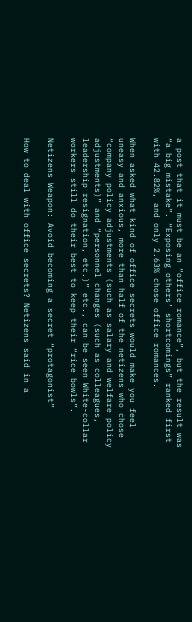a post that it must be an “office romance”, but the result was “a big mistake”. “Exposing others’ shortcomings” ranked first with 42.82%, and only 2.63% chose office romances.

When asked what kind of office secrets would make you feel uneasy and anxious, more than half of the netizens who chose “company policy adjustments (such as salary and welfare policy adjustments)” and “personnel changes (such as colleagues, leadership resignation, etc.)” etc., can be seen White-collar workers still do their best to keep their “rice bowls”.

Netizens Weapon: Avoid becoming a secret “protagonist”

How to deal with office secrets? Netizens said in a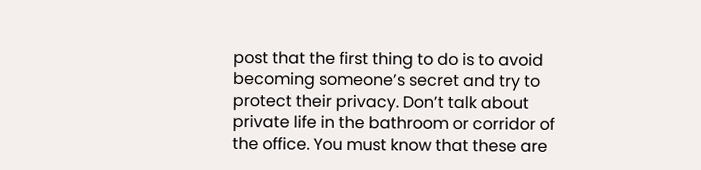post that the first thing to do is to avoid becoming someone’s secret and try to protect their privacy. Don’t talk about private life in the bathroom or corridor of the office. You must know that these are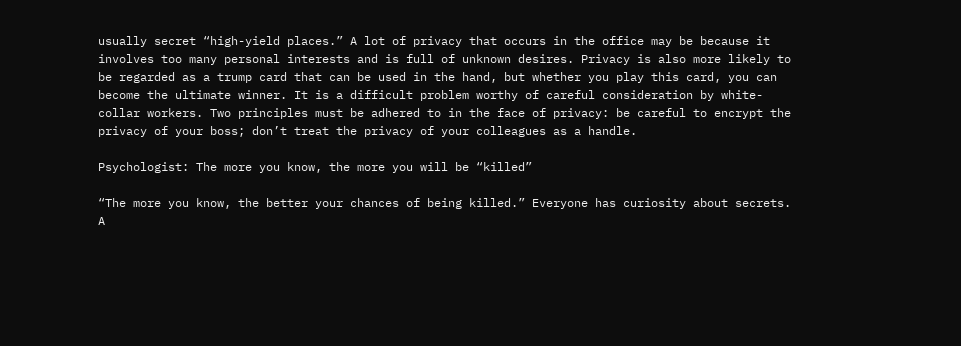usually secret “high-yield places.” A lot of privacy that occurs in the office may be because it involves too many personal interests and is full of unknown desires. Privacy is also more likely to be regarded as a trump card that can be used in the hand, but whether you play this card, you can become the ultimate winner. It is a difficult problem worthy of careful consideration by white-collar workers. Two principles must be adhered to in the face of privacy: be careful to encrypt the privacy of your boss; don’t treat the privacy of your colleagues as a handle.

Psychologist: The more you know, the more you will be “killed”

“The more you know, the better your chances of being killed.” Everyone has curiosity about secrets. A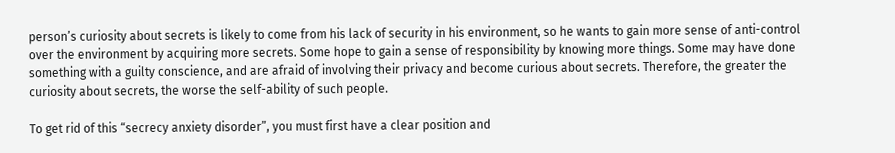person’s curiosity about secrets is likely to come from his lack of security in his environment, so he wants to gain more sense of anti-control over the environment by acquiring more secrets. Some hope to gain a sense of responsibility by knowing more things. Some may have done something with a guilty conscience, and are afraid of involving their privacy and become curious about secrets. Therefore, the greater the curiosity about secrets, the worse the self-ability of such people.

To get rid of this “secrecy anxiety disorder”, you must first have a clear position and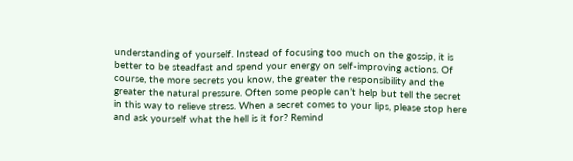understanding of yourself. Instead of focusing too much on the gossip, it is better to be steadfast and spend your energy on self-improving actions. Of course, the more secrets you know, the greater the responsibility and the greater the natural pressure. Often some people can’t help but tell the secret in this way to relieve stress. When a secret comes to your lips, please stop here and ask yourself what the hell is it for? Remind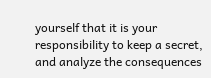yourself that it is your responsibility to keep a secret, and analyze the consequences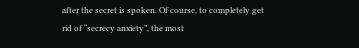after the secret is spoken. Of course, to completely get rid of “secrecy anxiety”, the most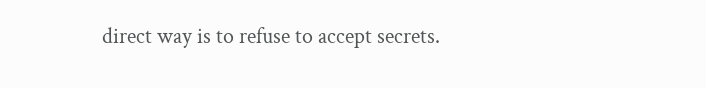direct way is to refuse to accept secrets.